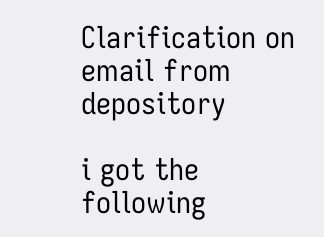Clarification on email from depository

i got the following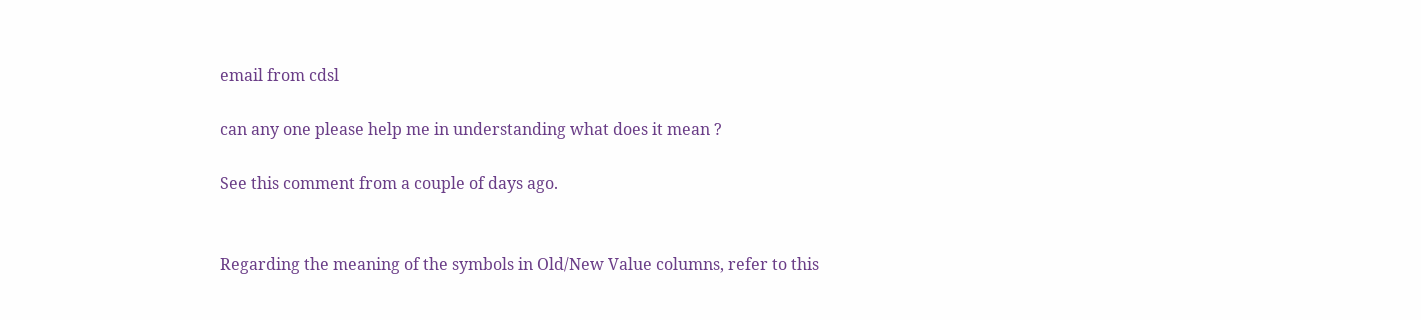email from cdsl

can any one please help me in understanding what does it mean ?

See this comment from a couple of days ago.


Regarding the meaning of the symbols in Old/New Value columns, refer to this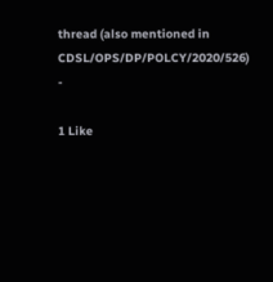thread (also mentioned in CDSL/OPS/DP/POLCY/2020/526) -

1 Like